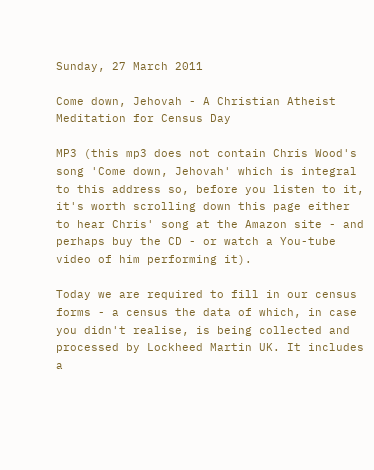Sunday, 27 March 2011

Come down, Jehovah - A Christian Atheist Meditation for Census Day

MP3 (this mp3 does not contain Chris Wood's song 'Come down, Jehovah' which is integral to this address so, before you listen to it, it's worth scrolling down this page either to hear Chris' song at the Amazon site - and perhaps buy the CD - or watch a You-tube video of him performing it).

Today we are required to fill in our census forms - a census the data of which, in case you didn't realise, is being collected and processed by Lockheed Martin UK. It includes a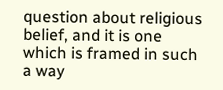question about religious belief, and it is one which is framed in such a way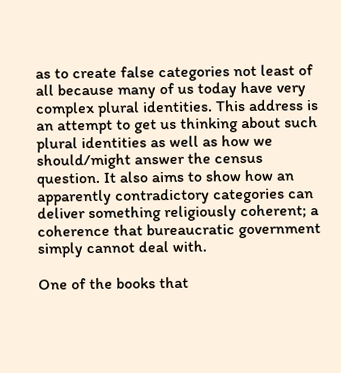as to create false categories not least of all because many of us today have very complex plural identities. This address is an attempt to get us thinking about such plural identities as well as how we should/might answer the census question. It also aims to show how an apparently contradictory categories can deliver something religiously coherent; a coherence that bureaucratic government simply cannot deal with.

One of the books that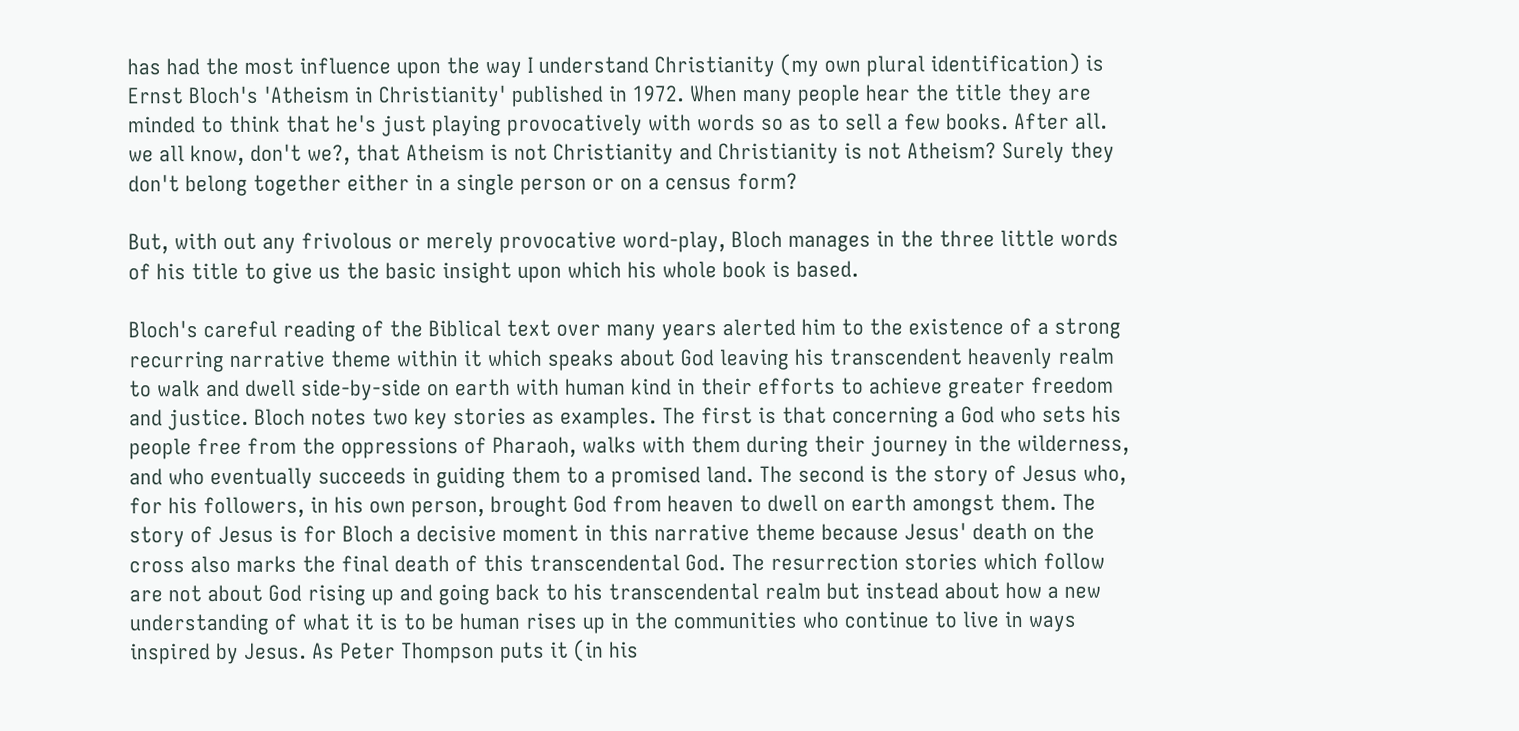has had the most influence upon the way I understand Christianity (my own plural identification) is Ernst Bloch's 'Atheism in Christianity' published in 1972. When many people hear the title they are minded to think that he's just playing provocatively with words so as to sell a few books. After all. we all know, don't we?, that Atheism is not Christianity and Christianity is not Atheism? Surely they don't belong together either in a single person or on a census form?

But, with out any frivolous or merely provocative word-play, Bloch manages in the three little words of his title to give us the basic insight upon which his whole book is based.

Bloch's careful reading of the Biblical text over many years alerted him to the existence of a strong recurring narrative theme within it which speaks about God leaving his transcendent heavenly realm to walk and dwell side-by-side on earth with human kind in their efforts to achieve greater freedom and justice. Bloch notes two key stories as examples. The first is that concerning a God who sets his people free from the oppressions of Pharaoh, walks with them during their journey in the wilderness, and who eventually succeeds in guiding them to a promised land. The second is the story of Jesus who, for his followers, in his own person, brought God from heaven to dwell on earth amongst them. The story of Jesus is for Bloch a decisive moment in this narrative theme because Jesus' death on the cross also marks the final death of this transcendental God. The resurrection stories which follow are not about God rising up and going back to his transcendental realm but instead about how a new understanding of what it is to be human rises up in the communities who continue to live in ways inspired by Jesus. As Peter Thompson puts it (in his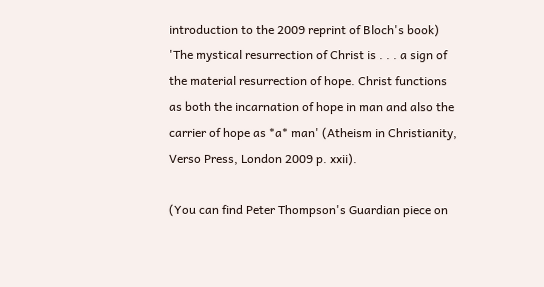introduction to the 2009 reprint of Bloch's book) 'The mystical resurrection of Christ is . . . a sign of the material resurrection of hope. Christ functions as both the incarnation of hope in man and also the carrier of hope as *a* man' (Atheism in Christianity, Verso Press, London 2009 p. xxii).

(You can find Peter Thompson's Guardian piece on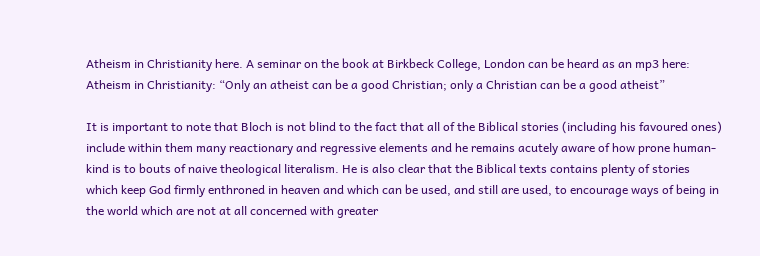Atheism in Christianity here. A seminar on the book at Birkbeck College, London can be heard as an mp3 here:
Atheism in Christianity: “Only an atheist can be a good Christian; only a Christian can be a good atheist”

It is important to note that Bloch is not blind to the fact that all of the Biblical stories (including his favoured ones) include within them many reactionary and regressive elements and he remains acutely aware of how prone human-kind is to bouts of naive theological literalism. He is also clear that the Biblical texts contains plenty of stories which keep God firmly enthroned in heaven and which can be used, and still are used, to encourage ways of being in the world which are not at all concerned with greater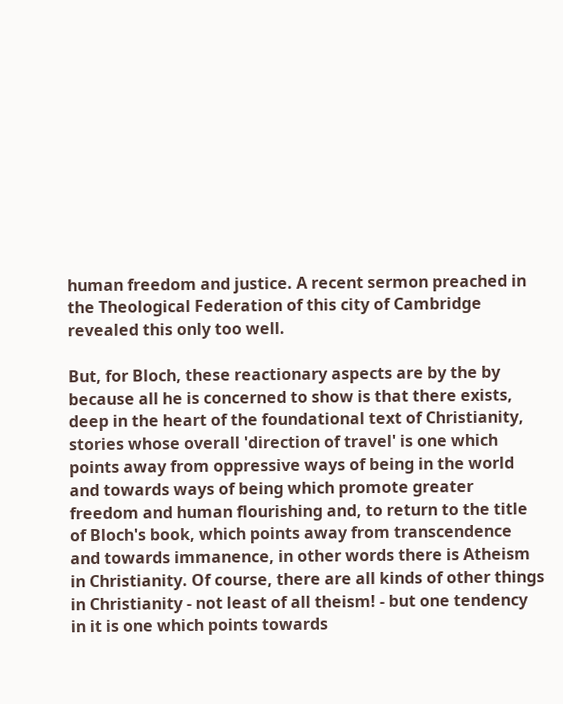human freedom and justice. A recent sermon preached in the Theological Federation of this city of Cambridge revealed this only too well.

But, for Bloch, these reactionary aspects are by the by because all he is concerned to show is that there exists, deep in the heart of the foundational text of Christianity, stories whose overall 'direction of travel' is one which points away from oppressive ways of being in the world and towards ways of being which promote greater freedom and human flourishing and, to return to the title of Bloch's book, which points away from transcendence and towards immanence, in other words there is Atheism in Christianity. Of course, there are all kinds of other things in Christianity - not least of all theism! - but one tendency in it is one which points towards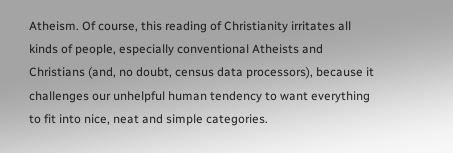Atheism. Of course, this reading of Christianity irritates all kinds of people, especially conventional Atheists and Christians (and, no doubt, census data processors), because it challenges our unhelpful human tendency to want everything to fit into nice, neat and simple categories.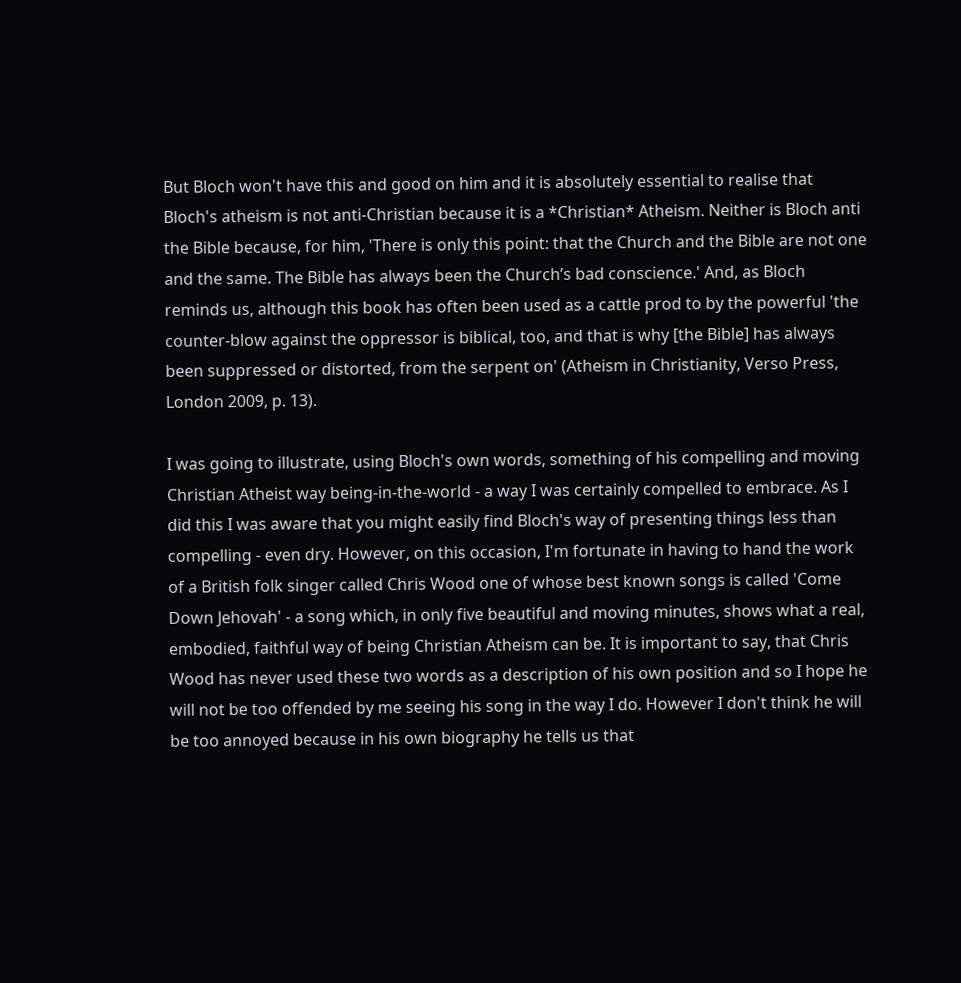But Bloch won't have this and good on him and it is absolutely essential to realise that Bloch's atheism is not anti-Christian because it is a *Christian* Atheism. Neither is Bloch anti the Bible because, for him, 'There is only this point: that the Church and the Bible are not one and the same. The Bible has always been the Church’s bad conscience.' And, as Bloch reminds us, although this book has often been used as a cattle prod to by the powerful 'the counter-blow against the oppressor is biblical, too, and that is why [the Bible] has always been suppressed or distorted, from the serpent on' (Atheism in Christianity, Verso Press, London 2009, p. 13).

I was going to illustrate, using Bloch's own words, something of his compelling and moving Christian Atheist way being-in-the-world - a way I was certainly compelled to embrace. As I did this I was aware that you might easily find Bloch's way of presenting things less than compelling - even dry. However, on this occasion, I'm fortunate in having to hand the work of a British folk singer called Chris Wood one of whose best known songs is called 'Come Down Jehovah' - a song which, in only five beautiful and moving minutes, shows what a real, embodied, faithful way of being Christian Atheism can be. It is important to say, that Chris Wood has never used these two words as a description of his own position and so I hope he will not be too offended by me seeing his song in the way I do. However I don't think he will be too annoyed because in his own biography he tells us that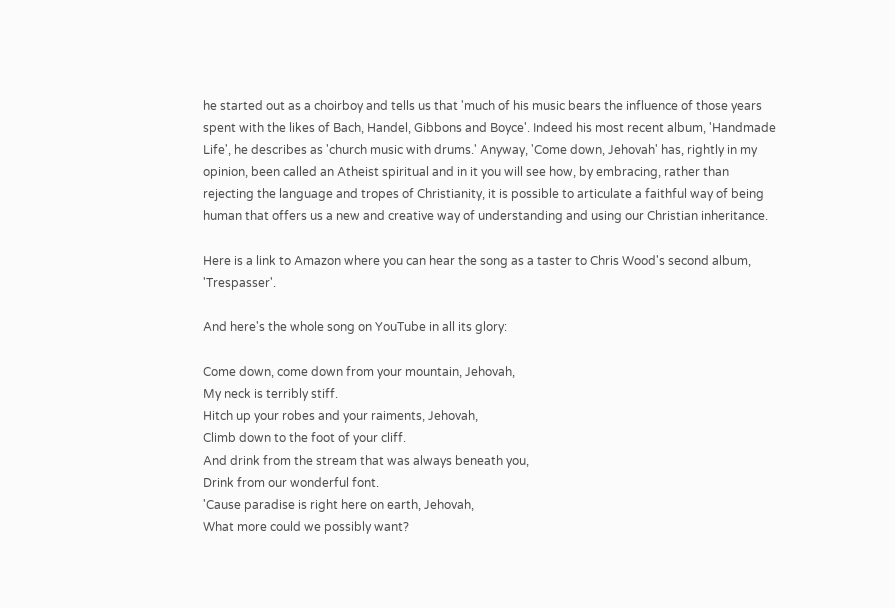he started out as a choirboy and tells us that 'much of his music bears the influence of those years spent with the likes of Bach, Handel, Gibbons and Boyce'. Indeed his most recent album, 'Handmade Life', he describes as 'church music with drums.' Anyway, 'Come down, Jehovah' has, rightly in my opinion, been called an Atheist spiritual and in it you will see how, by embracing, rather than rejecting the language and tropes of Christianity, it is possible to articulate a faithful way of being human that offers us a new and creative way of understanding and using our Christian inheritance.

Here is a link to Amazon where you can hear the song as a taster to Chris Wood's second album, 'Trespasser'.

And here's the whole song on YouTube in all its glory:

Come down, come down from your mountain, Jehovah,
My neck is terribly stiff.
Hitch up your robes and your raiments, Jehovah,
Climb down to the foot of your cliff.
And drink from the stream that was always beneath you,
Drink from our wonderful font.
'Cause paradise is right here on earth, Jehovah,
What more could we possibly want?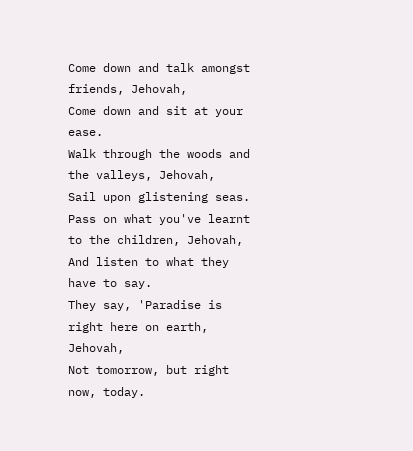Come down and talk amongst friends, Jehovah,
Come down and sit at your ease.
Walk through the woods and the valleys, Jehovah,
Sail upon glistening seas.
Pass on what you've learnt to the children, Jehovah,
And listen to what they have to say.
They say, 'Paradise is right here on earth, Jehovah,
Not tomorrow, but right now, today.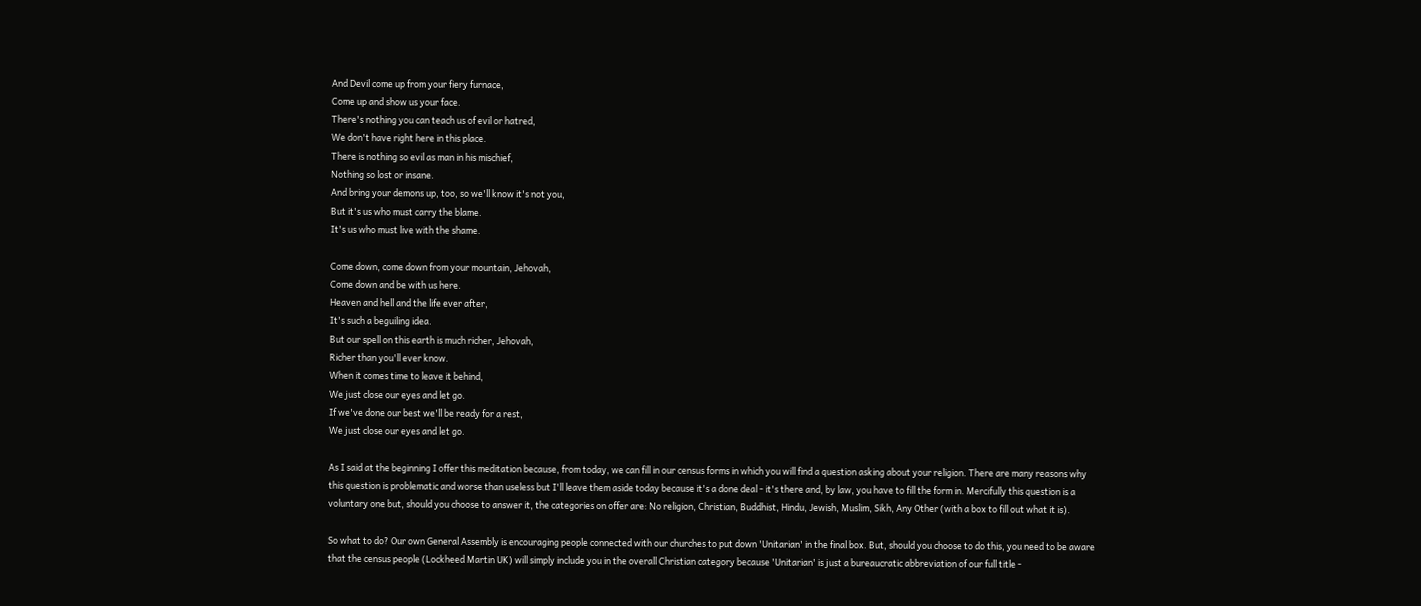And Devil come up from your fiery furnace,
Come up and show us your face.
There's nothing you can teach us of evil or hatred,
We don't have right here in this place.
There is nothing so evil as man in his mischief,
Nothing so lost or insane.
And bring your demons up, too, so we'll know it's not you,
But it's us who must carry the blame.
It's us who must live with the shame.

Come down, come down from your mountain, Jehovah,
Come down and be with us here.
Heaven and hell and the life ever after,
It's such a beguiling idea.
But our spell on this earth is much richer, Jehovah,
Richer than you'll ever know.
When it comes time to leave it behind,
We just close our eyes and let go.
If we've done our best we'll be ready for a rest,
We just close our eyes and let go.

As I said at the beginning I offer this meditation because, from today, we can fill in our census forms in which you will find a question asking about your religion. There are many reasons why this question is problematic and worse than useless but I'll leave them aside today because it's a done deal - it's there and, by law, you have to fill the form in. Mercifully this question is a voluntary one but, should you choose to answer it, the categories on offer are: No religion, Christian, Buddhist, Hindu, Jewish, Muslim, Sikh, Any Other (with a box to fill out what it is).

So what to do? Our own General Assembly is encouraging people connected with our churches to put down 'Unitarian' in the final box. But, should you choose to do this, you need to be aware that the census people (Lockheed Martin UK) will simply include you in the overall Christian category because 'Unitarian' is just a bureaucratic abbreviation of our full title -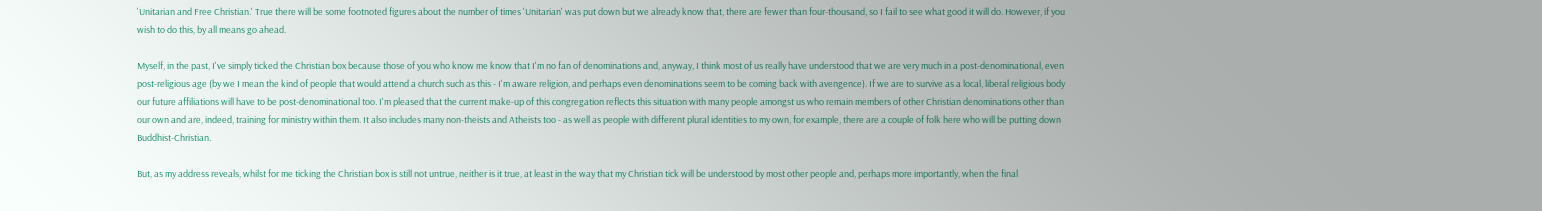'Unitarian and Free Christian.' True there will be some footnoted figures about the number of times 'Unitarian' was put down but we already know that, there are fewer than four-thousand, so I fail to see what good it will do. However, if you wish to do this, by all means go ahead.

Myself, in the past, I've simply ticked the Christian box because those of you who know me know that I'm no fan of denominations and, anyway, I think most of us really have understood that we are very much in a post-denominational, even post-religious age (by we I mean the kind of people that would attend a church such as this - I'm aware religion, and perhaps even denominations seem to be coming back with avengence). If we are to survive as a local, liberal religious body our future affiliations will have to be post-denominational too. I'm pleased that the current make-up of this congregation reflects this situation with many people amongst us who remain members of other Christian denominations other than our own and are, indeed, training for ministry within them. It also includes many non-theists and Atheists too - as well as people with different plural identities to my own, for example, there are a couple of folk here who will be putting down Buddhist-Christian.

But, as my address reveals, whilst for me ticking the Christian box is still not untrue, neither is it true, at least in the way that my Christian tick will be understood by most other people and, perhaps more importantly, when the final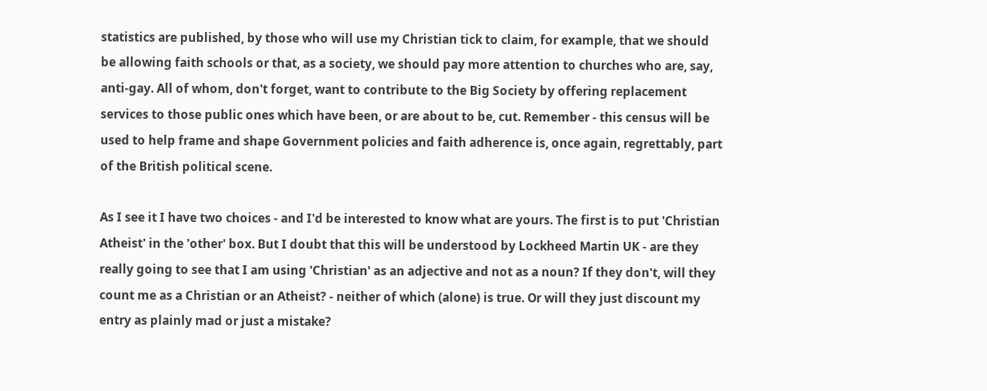statistics are published, by those who will use my Christian tick to claim, for example, that we should be allowing faith schools or that, as a society, we should pay more attention to churches who are, say, anti-gay. All of whom, don't forget, want to contribute to the Big Society by offering replacement services to those public ones which have been, or are about to be, cut. Remember - this census will be used to help frame and shape Government policies and faith adherence is, once again, regrettably, part of the British political scene.

As I see it I have two choices - and I'd be interested to know what are yours. The first is to put 'Christian Atheist' in the 'other' box. But I doubt that this will be understood by Lockheed Martin UK - are they really going to see that I am using 'Christian' as an adjective and not as a noun? If they don't, will they count me as a Christian or an Atheist? - neither of which (alone) is true. Or will they just discount my entry as plainly mad or just a mistake?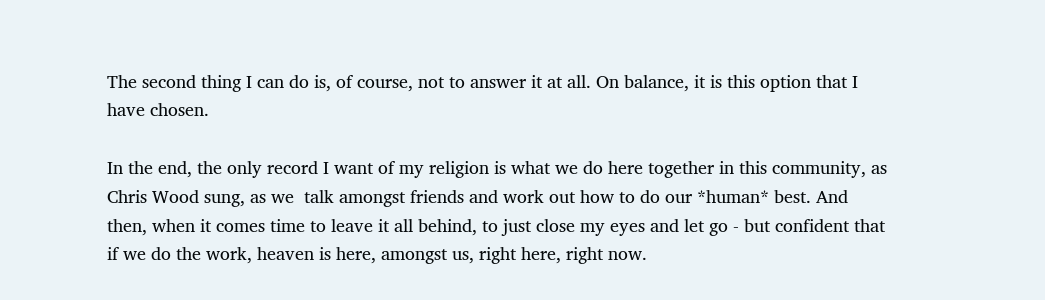The second thing I can do is, of course, not to answer it at all. On balance, it is this option that I have chosen.

In the end, the only record I want of my religion is what we do here together in this community, as Chris Wood sung, as we  talk amongst friends and work out how to do our *human* best. And then, when it comes time to leave it all behind, to just close my eyes and let go - but confident that if we do the work, heaven is here, amongst us, right here, right now.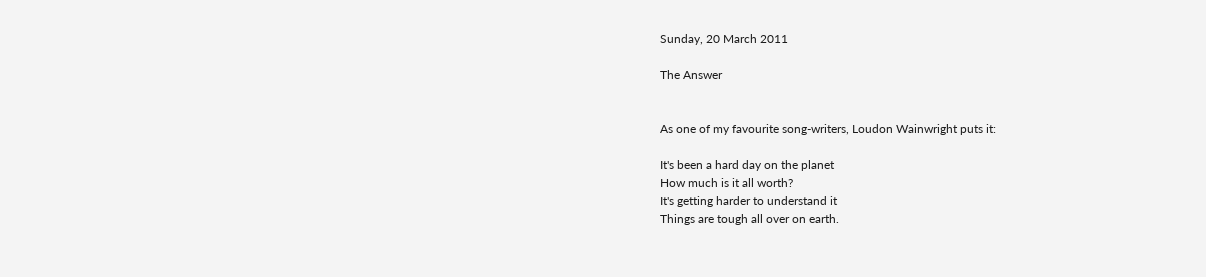Sunday, 20 March 2011

The Answer


As one of my favourite song-writers, Loudon Wainwright puts it:

It's been a hard day on the planet
How much is it all worth?
It's getting harder to understand it
Things are tough all over on earth.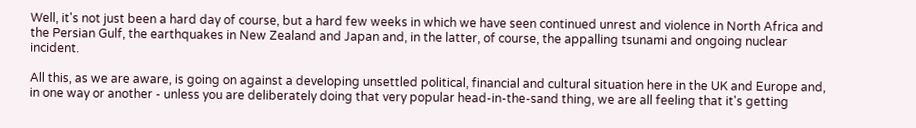Well, it's not just been a hard day of course, but a hard few weeks in which we have seen continued unrest and violence in North Africa and the Persian Gulf, the earthquakes in New Zealand and Japan and, in the latter, of course, the appalling tsunami and ongoing nuclear incident.

All this, as we are aware, is going on against a developing unsettled political, financial and cultural situation here in the UK and Europe and, in one way or another - unless you are deliberately doing that very popular head-in-the-sand thing, we are all feeling that it's getting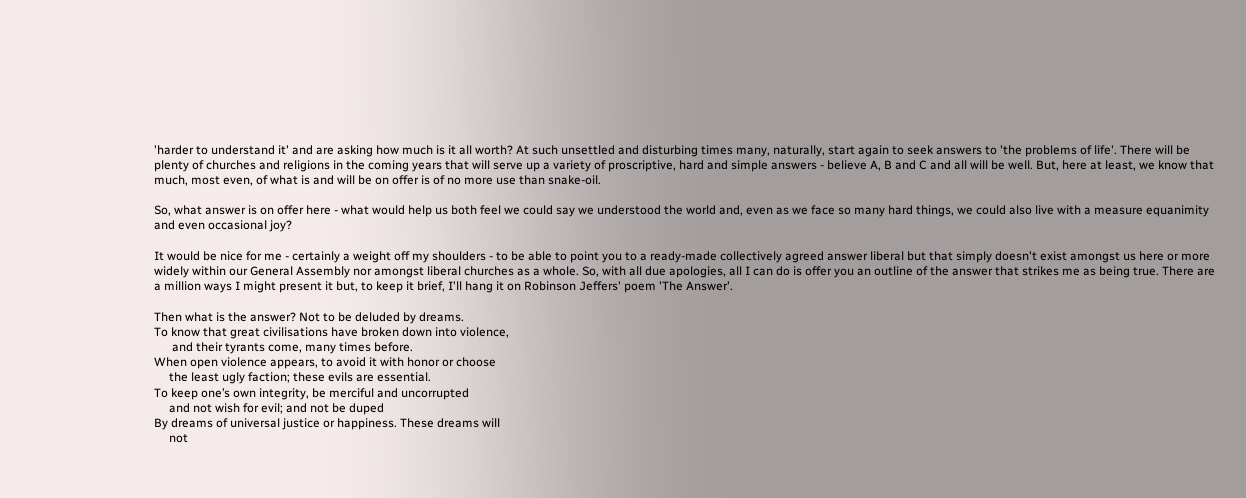'harder to understand it' and are asking how much is it all worth? At such unsettled and disturbing times many, naturally, start again to seek answers to 'the problems of life'. There will be plenty of churches and religions in the coming years that will serve up a variety of proscriptive, hard and simple answers - believe A, B and C and all will be well. But, here at least, we know that much, most even, of what is and will be on offer is of no more use than snake-oil.

So, what answer is on offer here - what would help us both feel we could say we understood the world and, even as we face so many hard things, we could also live with a measure equanimity and even occasional joy?

It would be nice for me - certainly a weight off my shoulders - to be able to point you to a ready-made collectively agreed answer liberal but that simply doesn't exist amongst us here or more widely within our General Assembly nor amongst liberal churches as a whole. So, with all due apologies, all I can do is offer you an outline of the answer that strikes me as being true. There are a million ways I might present it but, to keep it brief, I'll hang it on Robinson Jeffers' poem 'The Answer'.

Then what is the answer? Not to be deluded by dreams.
To know that great civilisations have broken down into violence,
      and their tyrants come, many times before.
When open violence appears, to avoid it with honor or choose
     the least ugly faction; these evils are essential.
To keep one’s own integrity, be merciful and uncorrupted
     and not wish for evil; and not be duped
By dreams of universal justice or happiness. These dreams will
     not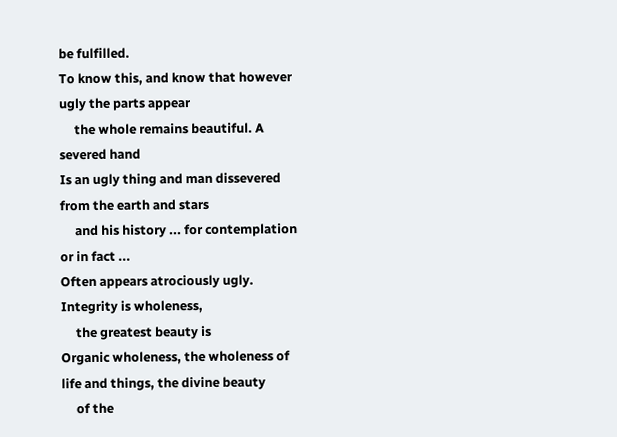be fulfilled.
To know this, and know that however ugly the parts appear
     the whole remains beautiful. A severed hand
Is an ugly thing and man dissevered from the earth and stars
     and his history ... for contemplation or in fact ...
Often appears atrociously ugly. Integrity is wholeness,
     the greatest beauty is
Organic wholeness, the wholeness of life and things, the divine beauty
     of the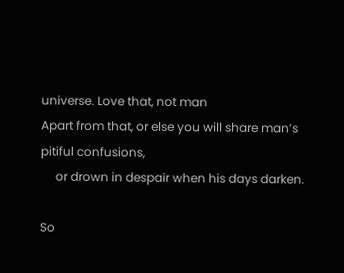universe. Love that, not man
Apart from that, or else you will share man’s pitiful confusions,
     or drown in despair when his days darken.

So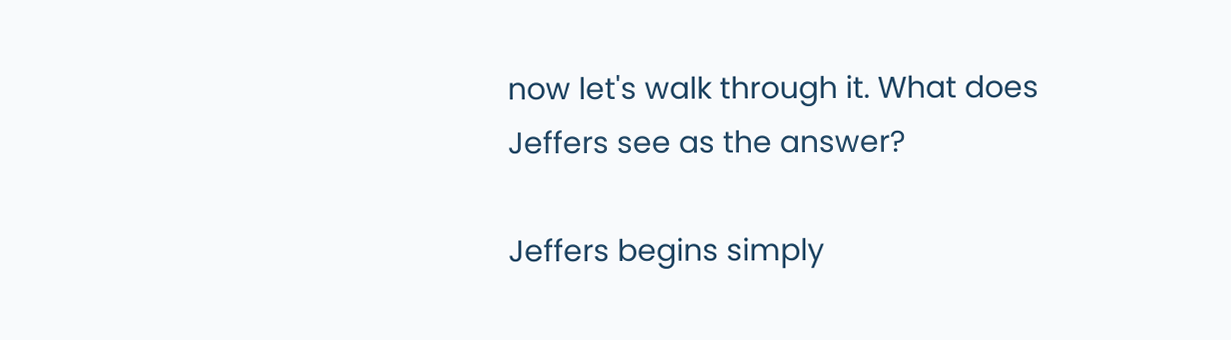now let's walk through it. What does Jeffers see as the answer?

Jeffers begins simply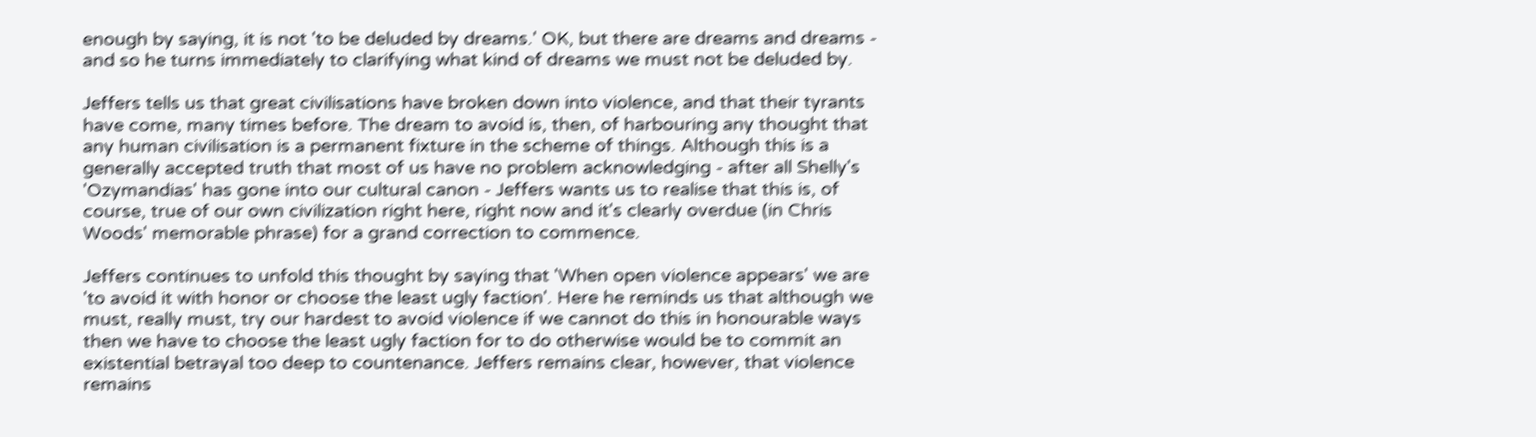enough by saying, it is not 'to be deluded by dreams.' OK, but there are dreams and dreams - and so he turns immediately to clarifying what kind of dreams we must not be deluded by.

Jeffers tells us that great civilisations have broken down into violence, and that their tyrants have come, many times before. The dream to avoid is, then, of harbouring any thought that any human civilisation is a permanent fixture in the scheme of things. Although this is a generally accepted truth that most of us have no problem acknowledging - after all Shelly's 'Ozymandias' has gone into our cultural canon - Jeffers wants us to realise that this is, of course, true of our own civilization right here, right now and it's clearly overdue (in Chris Woods' memorable phrase) for a grand correction to commence.

Jeffers continues to unfold this thought by saying that 'When open violence appears' we are 'to avoid it with honor or choose the least ugly faction'. Here he reminds us that although we must, really must, try our hardest to avoid violence if we cannot do this in honourable ways then we have to choose the least ugly faction for to do otherwise would be to commit an existential betrayal too deep to countenance. Jeffers remains clear, however, that violence remains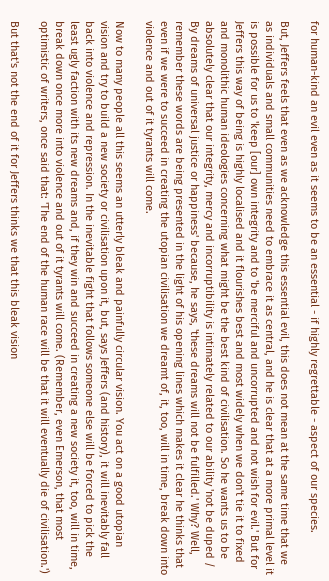for human-kind an evil even as it seems to be an essential - if highly regrettable - aspect of our species.

But, Jeffers feels that even as we acknowledge this essential evil, this does not mean at the same time that we as individuals and small communities need to embrace it as central, and he is clear that at a more primal level it is possible for us to 'keep [our] own integrity and to 'be merciful and uncorrupted and not wish for evil.' But for Jeffers this way of being is highly localised and it flourishes best and most widely when we don't tie it to fixed and monolithic human ideologies concerning what might be the best kind of civilisation. So he wants us to be absolutely clear that our integrity, mercy and incorruptibility is intimately related to our ability 'not be duped / By dreams of universal justice or happiness' because, he says, 'these dreams will not be fulfilled.' Why? Well, remember these words are being presented in the light of his opening lines which makes it clear he thinks that even if we were to succeed in creating the utopian civilisation we dreamt of, it, too, will in time, break down into violence and out of it tyrants will come.

Now to many people all this seems an utterly bleak and painfully circular vision. You act on a good utopian vision and try to build a new society or civilisation upon it, but, says Jeffers (and history), it will inevitably fall back into violence and repression. In the inevitable fight that follows someone else will be forced to pick the least ugly faction with its new dreams and, if they win and succeed in creating a new society it, too, will in time, break down once more into violence and out of it tyrants will come. (Remember, even Emerson, that most optimistic of writers, once said that: 'The end of the human race will be that it will eventually die of civilisation.')

But that's not the end of it for Jeffers thinks we that this bleak vision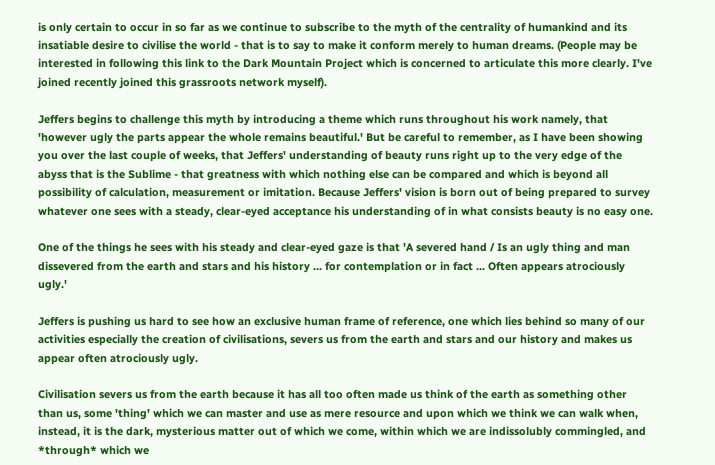is only certain to occur in so far as we continue to subscribe to the myth of the centrality of humankind and its insatiable desire to civilise the world - that is to say to make it conform merely to human dreams. (People may be interested in following this link to the Dark Mountain Project which is concerned to articulate this more clearly. I've joined recently joined this grassroots network myself).

Jeffers begins to challenge this myth by introducing a theme which runs throughout his work namely, that 'however ugly the parts appear the whole remains beautiful.' But be careful to remember, as I have been showing you over the last couple of weeks, that Jeffers' understanding of beauty runs right up to the very edge of the abyss that is the Sublime - that greatness with which nothing else can be compared and which is beyond all possibility of calculation, measurement or imitation. Because Jeffers' vision is born out of being prepared to survey whatever one sees with a steady, clear-eyed acceptance his understanding of in what consists beauty is no easy one.

One of the things he sees with his steady and clear-eyed gaze is that 'A severed hand / Is an ugly thing and man dissevered from the earth and stars and his history ... for contemplation or in fact ... Often appears atrociously ugly.'

Jeffers is pushing us hard to see how an exclusive human frame of reference, one which lies behind so many of our activities especially the creation of civilisations, severs us from the earth and stars and our history and makes us appear often atrociously ugly.

Civilisation severs us from the earth because it has all too often made us think of the earth as something other than us, some 'thing' which we can master and use as mere resource and upon which we think we can walk when, instead, it is the dark, mysterious matter out of which we come, within which we are indissolubly commingled, and *through* which we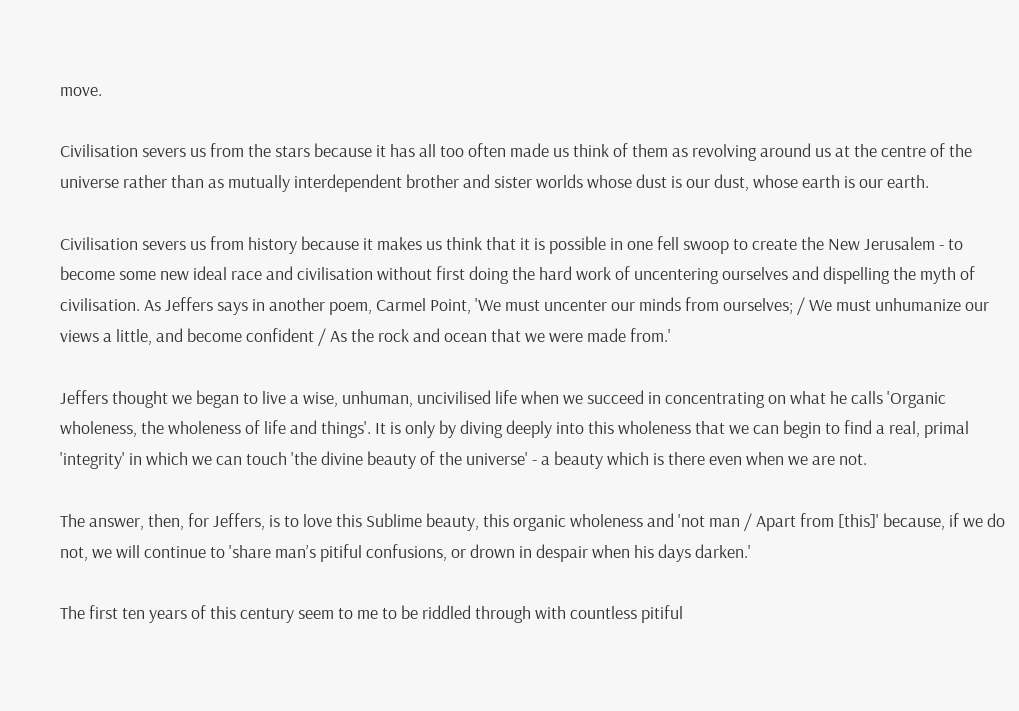move.

Civilisation severs us from the stars because it has all too often made us think of them as revolving around us at the centre of the universe rather than as mutually interdependent brother and sister worlds whose dust is our dust, whose earth is our earth.

Civilisation severs us from history because it makes us think that it is possible in one fell swoop to create the New Jerusalem - to become some new ideal race and civilisation without first doing the hard work of uncentering ourselves and dispelling the myth of civilisation. As Jeffers says in another poem, Carmel Point, 'We must uncenter our minds from ourselves; / We must unhumanize our views a little, and become confident / As the rock and ocean that we were made from.'

Jeffers thought we began to live a wise, unhuman, uncivilised life when we succeed in concentrating on what he calls 'Organic wholeness, the wholeness of life and things'. It is only by diving deeply into this wholeness that we can begin to find a real, primal 'integrity' in which we can touch 'the divine beauty of the universe' - a beauty which is there even when we are not.

The answer, then, for Jeffers, is to love this Sublime beauty, this organic wholeness and 'not man / Apart from [this]' because, if we do not, we will continue to 'share man’s pitiful confusions, or drown in despair when his days darken.'

The first ten years of this century seem to me to be riddled through with countless pitiful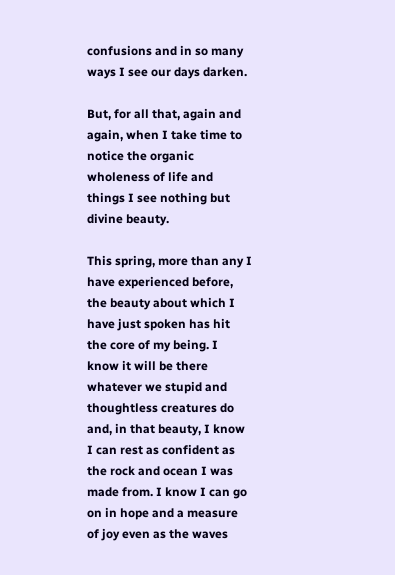confusions and in so many ways I see our days darken.

But, for all that, again and again, when I take time to notice the organic wholeness of life and things I see nothing but divine beauty.

This spring, more than any I have experienced before, the beauty about which I have just spoken has hit the core of my being. I know it will be there whatever we stupid and thoughtless creatures do and, in that beauty, I know I can rest as confident as the rock and ocean I was made from. I know I can go on in hope and a measure of joy even as the waves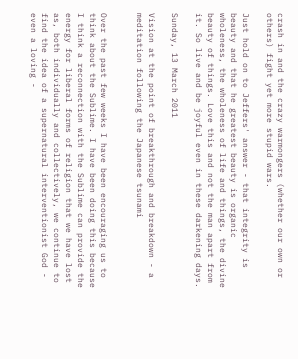crash in and the crazy warmongers (whether our own or others) fight yet more stupid wars.

Just hold on to Jeffers' answer - that integrity is beauty and that he greatest beauty is organic wholeness, the wholeness of life and things, the divine beauty of things. Love this and not the man apart from it. So live and be joyful even in these darkening days.

Sunday, 13 March 2011

Vision at the point of breakthrough and breakdown - a meditation following the Japanese tsunami


Over the past few weeks I have been encouraging us to think about the Sublime. I have been doing this because I think a reconnection with the Sublime can provide the energy for liberal forms of religion that we have lost as, both individually and collectively, we continue to find the idea of a supernatural interventionist God - even a loving -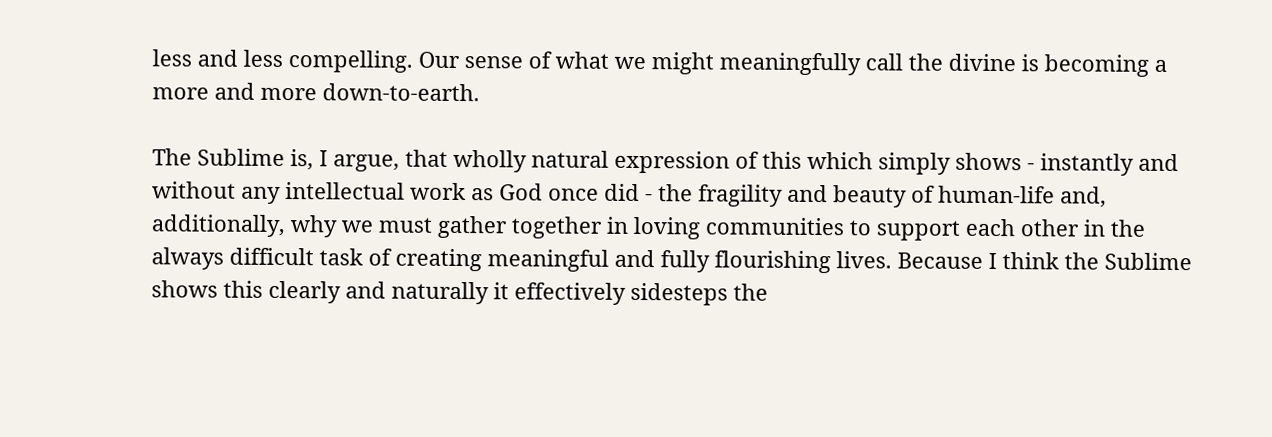less and less compelling. Our sense of what we might meaningfully call the divine is becoming a more and more down-to-earth.

The Sublime is, I argue, that wholly natural expression of this which simply shows - instantly and without any intellectual work as God once did - the fragility and beauty of human-life and, additionally, why we must gather together in loving communities to support each other in the always difficult task of creating meaningful and fully flourishing lives. Because I think the Sublime shows this clearly and naturally it effectively sidesteps the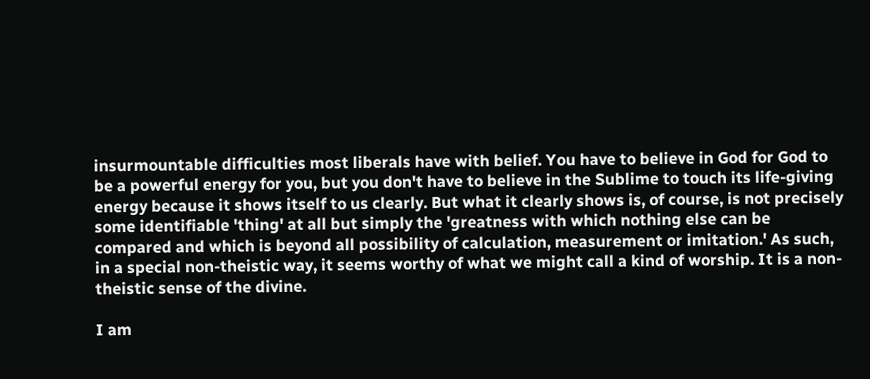insurmountable difficulties most liberals have with belief. You have to believe in God for God to be a powerful energy for you, but you don't have to believe in the Sublime to touch its life-giving energy because it shows itself to us clearly. But what it clearly shows is, of course, is not precisely some identifiable 'thing' at all but simply the 'greatness with which nothing else can be compared and which is beyond all possibility of calculation, measurement or imitation.' As such, in a special non-theistic way, it seems worthy of what we might call a kind of worship. It is a non-theistic sense of the divine.

I am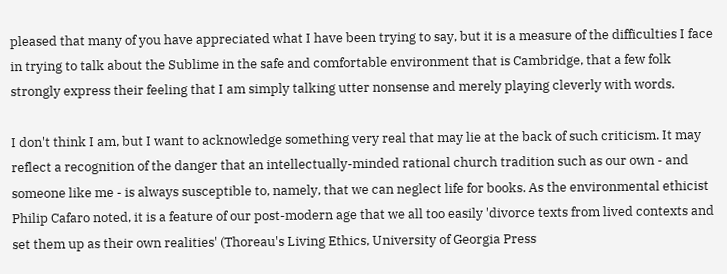pleased that many of you have appreciated what I have been trying to say, but it is a measure of the difficulties I face in trying to talk about the Sublime in the safe and comfortable environment that is Cambridge, that a few folk strongly express their feeling that I am simply talking utter nonsense and merely playing cleverly with words.

I don't think I am, but I want to acknowledge something very real that may lie at the back of such criticism. It may reflect a recognition of the danger that an intellectually-minded rational church tradition such as our own - and someone like me - is always susceptible to, namely, that we can neglect life for books. As the environmental ethicist Philip Cafaro noted, it is a feature of our post-modern age that we all too easily 'divorce texts from lived contexts and set them up as their own realities' (Thoreau's Living Ethics, University of Georgia Press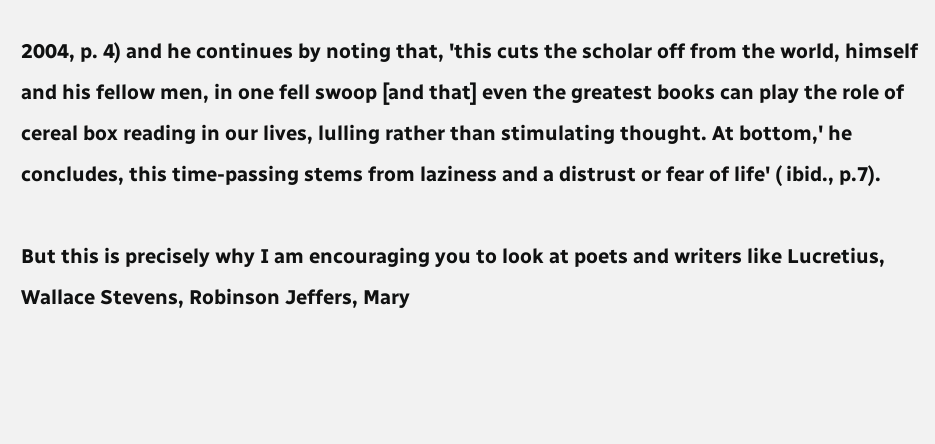2004, p. 4) and he continues by noting that, 'this cuts the scholar off from the world, himself and his fellow men, in one fell swoop [and that] even the greatest books can play the role of cereal box reading in our lives, lulling rather than stimulating thought. At bottom,' he concludes, this time-passing stems from laziness and a distrust or fear of life' ( ibid., p.7).

But this is precisely why I am encouraging you to look at poets and writers like Lucretius, Wallace Stevens, Robinson Jeffers, Mary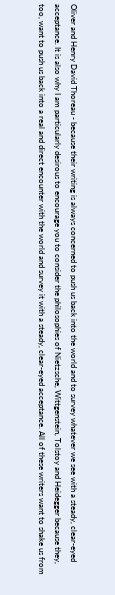Oliver and Henry David Thoreau - because their writing is always concerned to push us back into the world and to survey whatever we see with a steady, clear-eyed acceptance. It is also why I am particularly desirous to encourage you to consider the philosophies of Nietzsche, Wittgenstein, Tolstoy and Heidegger because they, too, want to push us back into a real and direct encounter with the world and survey it with a steady, clear-eyed acceptance. All of these writers want to shake us from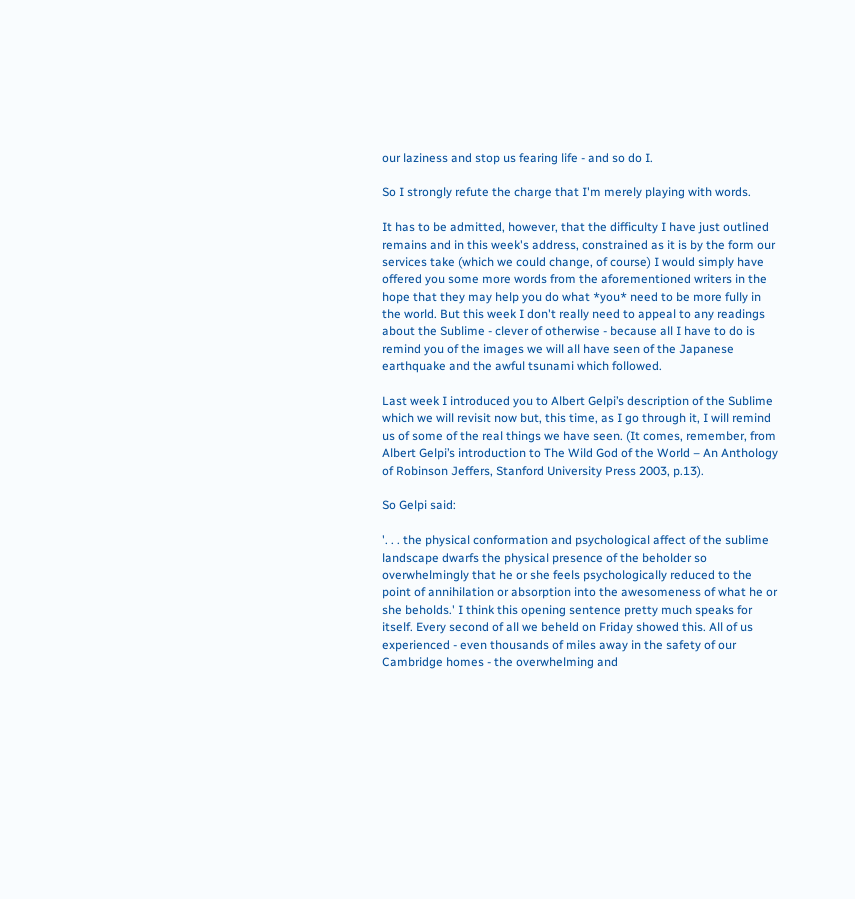our laziness and stop us fearing life - and so do I.

So I strongly refute the charge that I'm merely playing with words.

It has to be admitted, however, that the difficulty I have just outlined remains and in this week's address, constrained as it is by the form our services take (which we could change, of course) I would simply have offered you some more words from the aforementioned writers in the hope that they may help you do what *you* need to be more fully in the world. But this week I don't really need to appeal to any readings about the Sublime - clever of otherwise - because all I have to do is remind you of the images we will all have seen of the Japanese earthquake and the awful tsunami which followed.

Last week I introduced you to Albert Gelpi’s description of the Sublime which we will revisit now but, this time, as I go through it, I will remind us of some of the real things we have seen. (It comes, remember, from Albert Gelpi’s introduction to The Wild God of the World – An Anthology of Robinson Jeffers, Stanford University Press 2003, p.13).

So Gelpi said:

'. . . the physical conformation and psychological affect of the sublime landscape dwarfs the physical presence of the beholder so overwhelmingly that he or she feels psychologically reduced to the point of annihilation or absorption into the awesomeness of what he or she beholds.' I think this opening sentence pretty much speaks for itself. Every second of all we beheld on Friday showed this. All of us experienced - even thousands of miles away in the safety of our Cambridge homes - the overwhelming and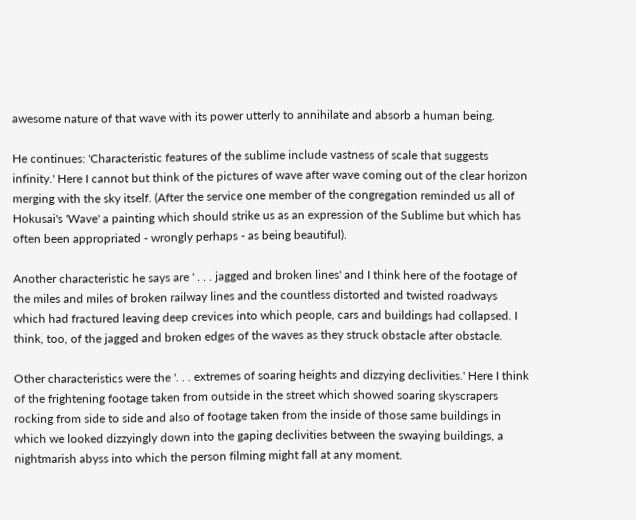awesome nature of that wave with its power utterly to annihilate and absorb a human being.

He continues: 'Characteristic features of the sublime include vastness of scale that suggests infinity.' Here I cannot but think of the pictures of wave after wave coming out of the clear horizon merging with the sky itself. (After the service one member of the congregation reminded us all of Hokusai's 'Wave' a painting which should strike us as an expression of the Sublime but which has often been appropriated - wrongly perhaps - as being beautiful).

Another characteristic he says are ' . . . jagged and broken lines' and I think here of the footage of the miles and miles of broken railway lines and the countless distorted and twisted roadways which had fractured leaving deep crevices into which people, cars and buildings had collapsed. I think, too, of the jagged and broken edges of the waves as they struck obstacle after obstacle.

Other characteristics were the '. . . extremes of soaring heights and dizzying declivities.' Here I think of the frightening footage taken from outside in the street which showed soaring skyscrapers rocking from side to side and also of footage taken from the inside of those same buildings in which we looked dizzyingly down into the gaping declivities between the swaying buildings, a nightmarish abyss into which the person filming might fall at any moment.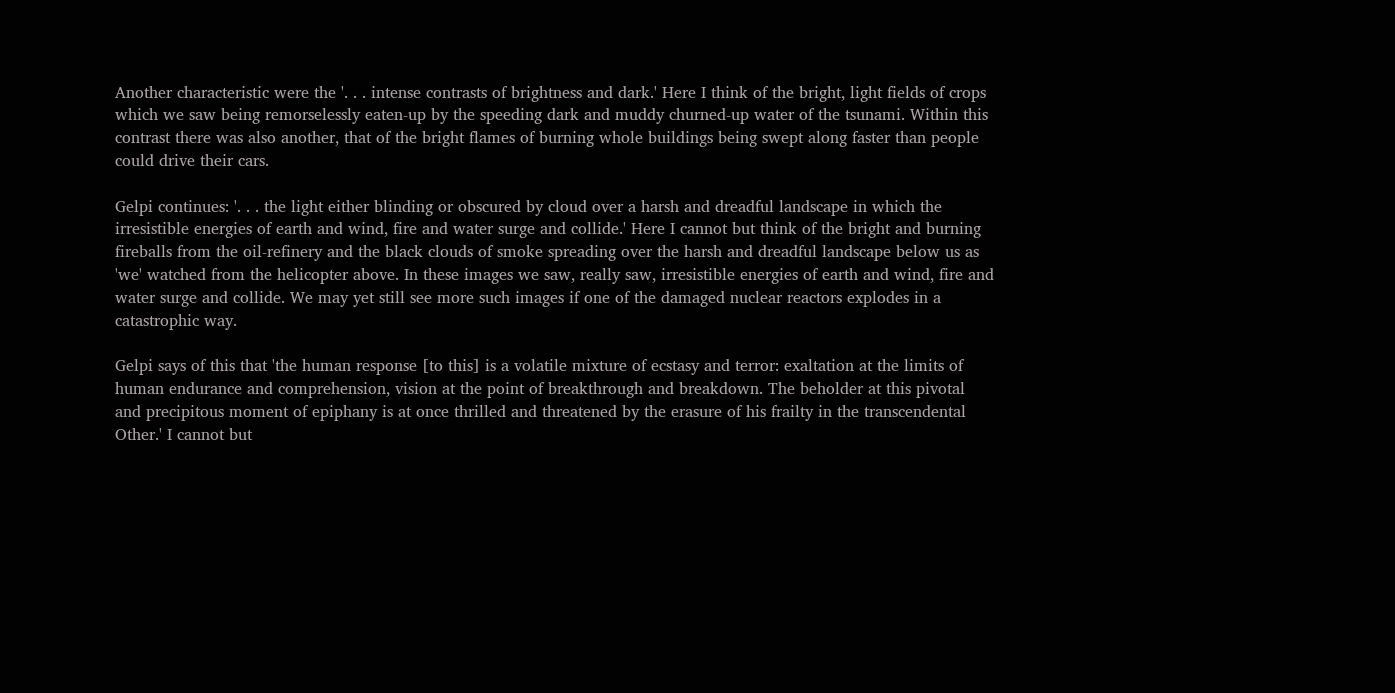Another characteristic were the '. . . intense contrasts of brightness and dark.' Here I think of the bright, light fields of crops which we saw being remorselessly eaten-up by the speeding dark and muddy churned-up water of the tsunami. Within this contrast there was also another, that of the bright flames of burning whole buildings being swept along faster than people could drive their cars.

Gelpi continues: '. . . the light either blinding or obscured by cloud over a harsh and dreadful landscape in which the irresistible energies of earth and wind, fire and water surge and collide.' Here I cannot but think of the bright and burning fireballs from the oil-refinery and the black clouds of smoke spreading over the harsh and dreadful landscape below us as 'we' watched from the helicopter above. In these images we saw, really saw, irresistible energies of earth and wind, fire and water surge and collide. We may yet still see more such images if one of the damaged nuclear reactors explodes in a catastrophic way.

Gelpi says of this that 'the human response [to this] is a volatile mixture of ecstasy and terror: exaltation at the limits of human endurance and comprehension, vision at the point of breakthrough and breakdown. The beholder at this pivotal and precipitous moment of epiphany is at once thrilled and threatened by the erasure of his frailty in the transcendental Other.' I cannot but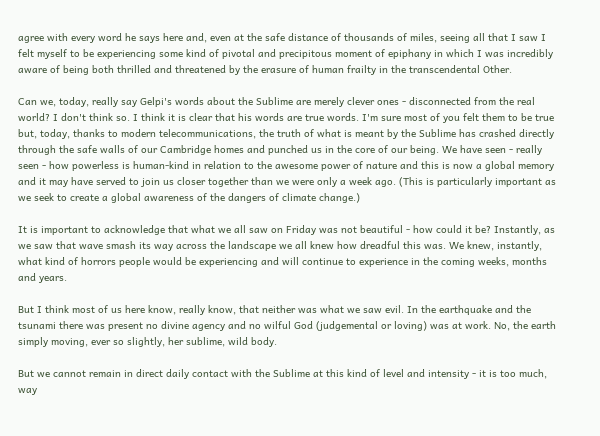agree with every word he says here and, even at the safe distance of thousands of miles, seeing all that I saw I felt myself to be experiencing some kind of pivotal and precipitous moment of epiphany in which I was incredibly aware of being both thrilled and threatened by the erasure of human frailty in the transcendental Other.

Can we, today, really say Gelpi's words about the Sublime are merely clever ones - disconnected from the real world? I don't think so. I think it is clear that his words are true words. I'm sure most of you felt them to be true but, today, thanks to modern telecommunications, the truth of what is meant by the Sublime has crashed directly through the safe walls of our Cambridge homes and punched us in the core of our being. We have seen - really seen - how powerless is human-kind in relation to the awesome power of nature and this is now a global memory and it may have served to join us closer together than we were only a week ago. (This is particularly important as we seek to create a global awareness of the dangers of climate change.)

It is important to acknowledge that what we all saw on Friday was not beautiful - how could it be? Instantly, as we saw that wave smash its way across the landscape we all knew how dreadful this was. We knew, instantly, what kind of horrors people would be experiencing and will continue to experience in the coming weeks, months and years.

But I think most of us here know, really know, that neither was what we saw evil. In the earthquake and the tsunami there was present no divine agency and no wilful God (judgemental or loving) was at work. No, the earth simply moving, ever so slightly, her sublime, wild body.

But we cannot remain in direct daily contact with the Sublime at this kind of level and intensity - it is too much, way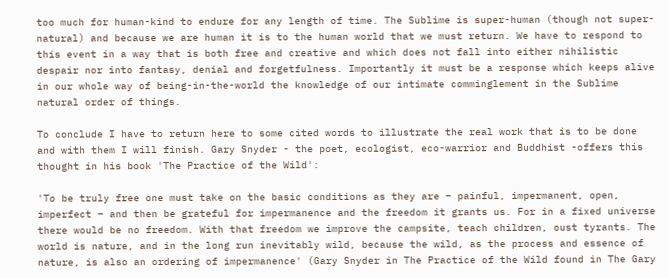too much for human-kind to endure for any length of time. The Sublime is super-human (though not super-natural) and because we are human it is to the human world that we must return. We have to respond to this event in a way that is both free and creative and which does not fall into either nihilistic despair nor into fantasy, denial and forgetfulness. Importantly it must be a response which keeps alive in our whole way of being-in-the-world the knowledge of our intimate comminglement in the Sublime natural order of things.

To conclude I have to return here to some cited words to illustrate the real work that is to be done and with them I will finish. Gary Snyder - the poet, ecologist, eco-warrior and Buddhist -offers this thought in his book 'The Practice of the Wild':

'To be truly free one must take on the basic conditions as they are – painful, impermanent, open, imperfect – and then be grateful for impermanence and the freedom it grants us. For in a fixed universe there would be no freedom. With that freedom we improve the campsite, teach children, oust tyrants. The world is nature, and in the long run inevitably wild, because the wild, as the process and essence of nature, is also an ordering of impermanence' (Gary Snyder in The Practice of the Wild found in The Gary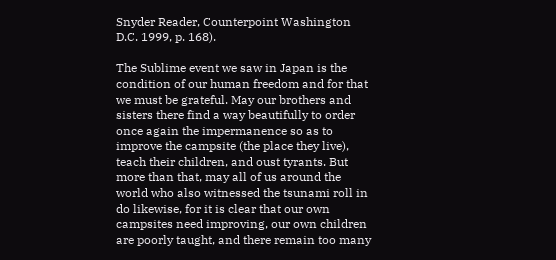Snyder Reader, Counterpoint Washington D.C. 1999, p. 168).

The Sublime event we saw in Japan is the condition of our human freedom and for that we must be grateful. May our brothers and sisters there find a way beautifully to order once again the impermanence so as to improve the campsite (the place they live), teach their children, and oust tyrants. But more than that, may all of us around the world who also witnessed the tsunami roll in do likewise, for it is clear that our own campsites need improving, our own children are poorly taught, and there remain too many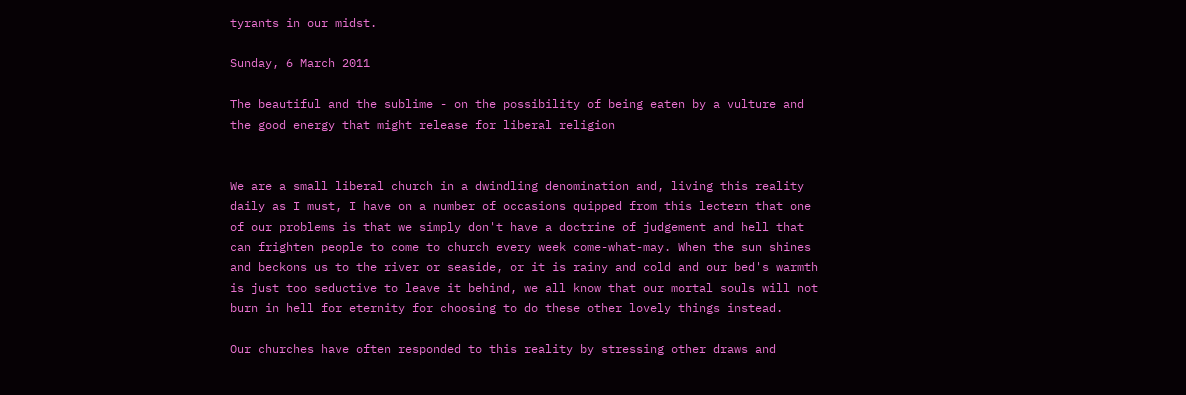tyrants in our midst.

Sunday, 6 March 2011

The beautiful and the sublime - on the possibility of being eaten by a vulture and the good energy that might release for liberal religion


We are a small liberal church in a dwindling denomination and, living this reality daily as I must, I have on a number of occasions quipped from this lectern that one of our problems is that we simply don't have a doctrine of judgement and hell that can frighten people to come to church every week come-what-may. When the sun shines and beckons us to the river or seaside, or it is rainy and cold and our bed's warmth is just too seductive to leave it behind, we all know that our mortal souls will not burn in hell for eternity for choosing to do these other lovely things instead.

Our churches have often responded to this reality by stressing other draws and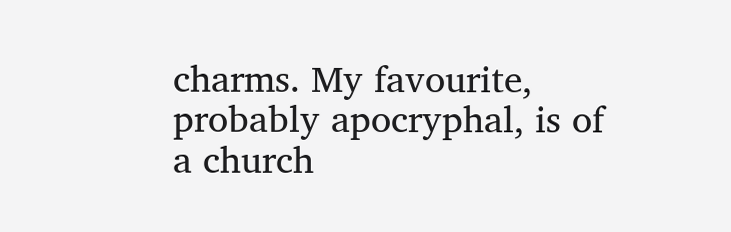charms. My favourite, probably apocryphal, is of a church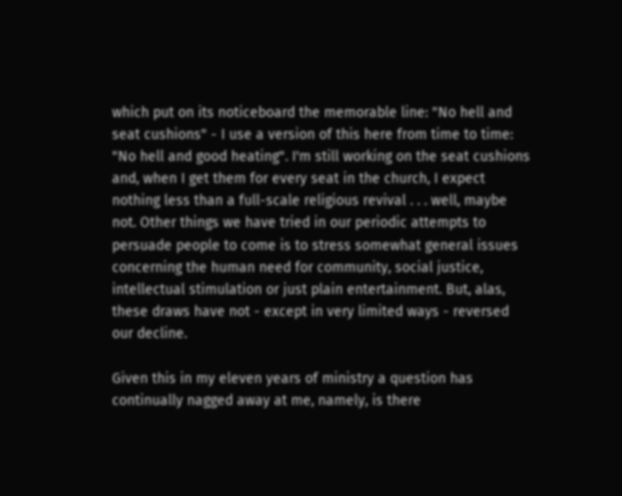which put on its noticeboard the memorable line: "No hell and seat cushions" - I use a version of this here from time to time: "No hell and good heating". I'm still working on the seat cushions and, when I get them for every seat in the church, I expect nothing less than a full-scale religious revival . . . well, maybe not. Other things we have tried in our periodic attempts to persuade people to come is to stress somewhat general issues concerning the human need for community, social justice, intellectual stimulation or just plain entertainment. But, alas, these draws have not - except in very limited ways - reversed our decline.

Given this in my eleven years of ministry a question has continually nagged away at me, namely, is there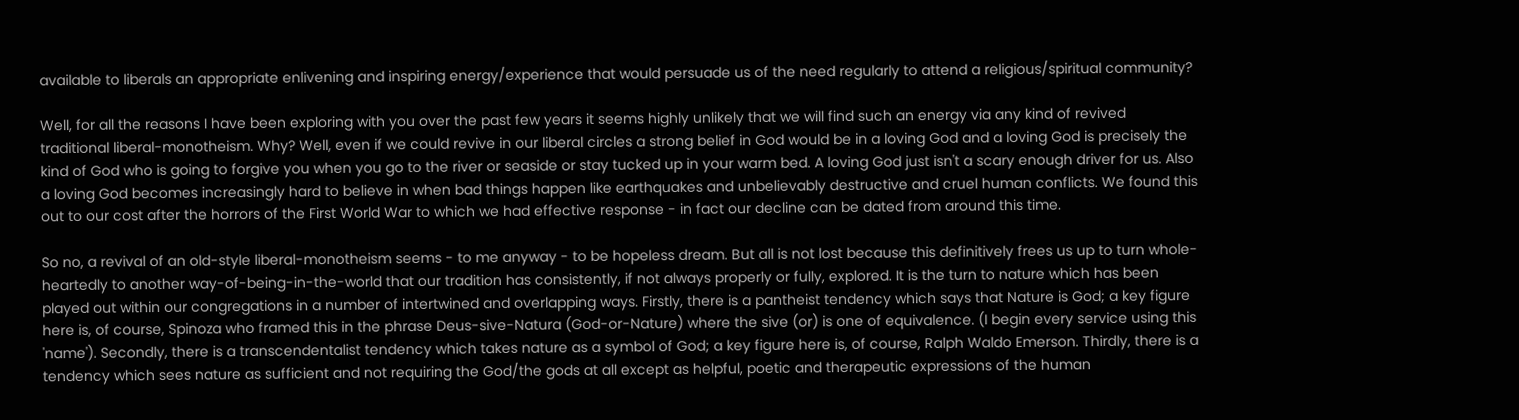available to liberals an appropriate enlivening and inspiring energy/experience that would persuade us of the need regularly to attend a religious/spiritual community?

Well, for all the reasons I have been exploring with you over the past few years it seems highly unlikely that we will find such an energy via any kind of revived traditional liberal-monotheism. Why? Well, even if we could revive in our liberal circles a strong belief in God would be in a loving God and a loving God is precisely the kind of God who is going to forgive you when you go to the river or seaside or stay tucked up in your warm bed. A loving God just isn't a scary enough driver for us. Also a loving God becomes increasingly hard to believe in when bad things happen like earthquakes and unbelievably destructive and cruel human conflicts. We found this out to our cost after the horrors of the First World War to which we had effective response - in fact our decline can be dated from around this time.

So no, a revival of an old-style liberal-monotheism seems - to me anyway - to be hopeless dream. But all is not lost because this definitively frees us up to turn whole-heartedly to another way-of-being-in-the-world that our tradition has consistently, if not always properly or fully, explored. It is the turn to nature which has been played out within our congregations in a number of intertwined and overlapping ways. Firstly, there is a pantheist tendency which says that Nature is God; a key figure here is, of course, Spinoza who framed this in the phrase Deus-sive-Natura (God-or-Nature) where the sive (or) is one of equivalence. (I begin every service using this 'name'). Secondly, there is a transcendentalist tendency which takes nature as a symbol of God; a key figure here is, of course, Ralph Waldo Emerson. Thirdly, there is a tendency which sees nature as sufficient and not requiring the God/the gods at all except as helpful, poetic and therapeutic expressions of the human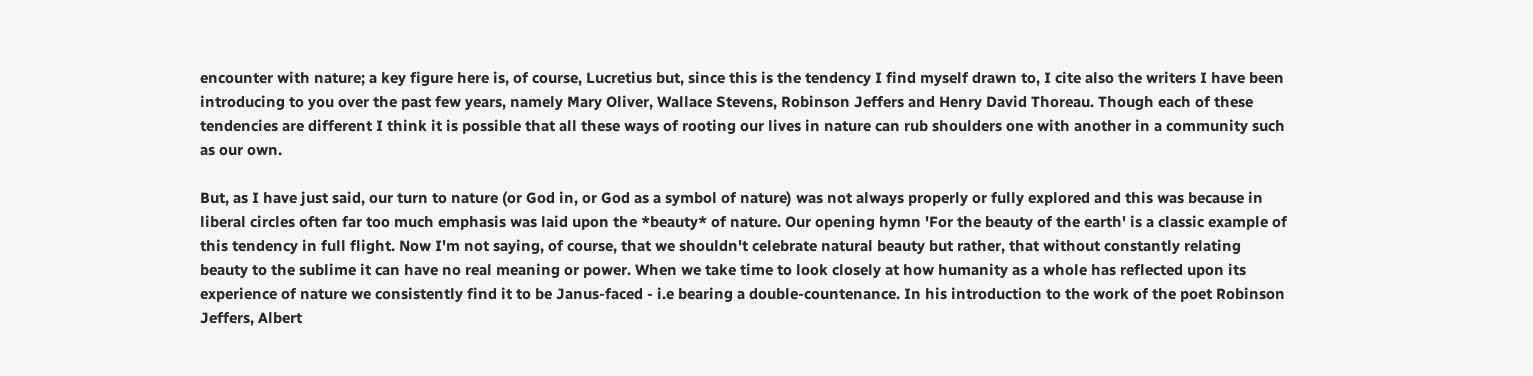encounter with nature; a key figure here is, of course, Lucretius but, since this is the tendency I find myself drawn to, I cite also the writers I have been introducing to you over the past few years, namely Mary Oliver, Wallace Stevens, Robinson Jeffers and Henry David Thoreau. Though each of these tendencies are different I think it is possible that all these ways of rooting our lives in nature can rub shoulders one with another in a community such as our own.

But, as I have just said, our turn to nature (or God in, or God as a symbol of nature) was not always properly or fully explored and this was because in liberal circles often far too much emphasis was laid upon the *beauty* of nature. Our opening hymn 'For the beauty of the earth' is a classic example of this tendency in full flight. Now I'm not saying, of course, that we shouldn't celebrate natural beauty but rather, that without constantly relating beauty to the sublime it can have no real meaning or power. When we take time to look closely at how humanity as a whole has reflected upon its experience of nature we consistently find it to be Janus-faced - i.e bearing a double-countenance. In his introduction to the work of the poet Robinson Jeffers, Albert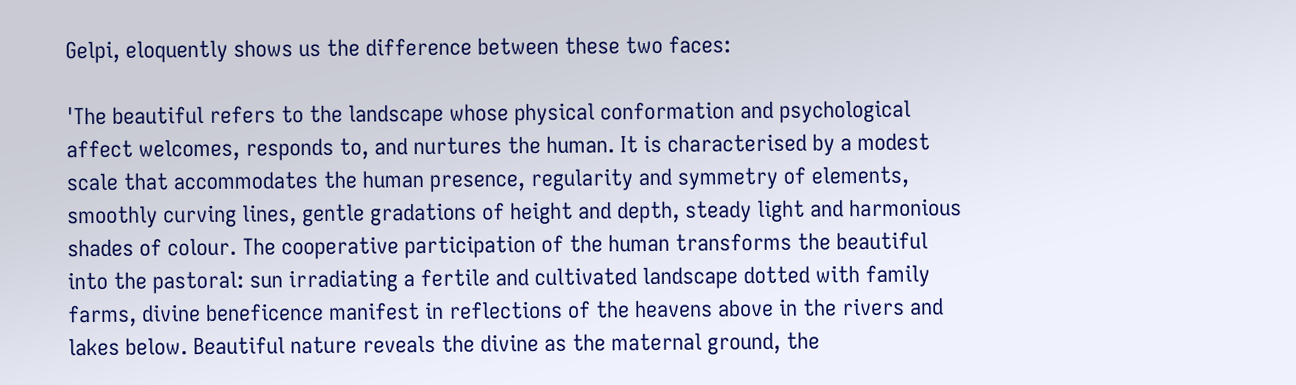Gelpi, eloquently shows us the difference between these two faces:

'The beautiful refers to the landscape whose physical conformation and psychological affect welcomes, responds to, and nurtures the human. It is characterised by a modest scale that accommodates the human presence, regularity and symmetry of elements, smoothly curving lines, gentle gradations of height and depth, steady light and harmonious shades of colour. The cooperative participation of the human transforms the beautiful into the pastoral: sun irradiating a fertile and cultivated landscape dotted with family farms, divine beneficence manifest in reflections of the heavens above in the rivers and lakes below. Beautiful nature reveals the divine as the maternal ground, the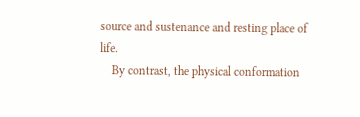source and sustenance and resting place of life.
    By contrast, the physical conformation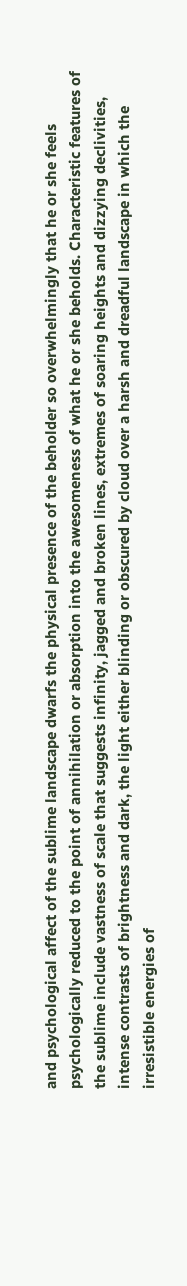and psychological affect of the sublime landscape dwarfs the physical presence of the beholder so overwhelmingly that he or she feels psychologically reduced to the point of annihilation or absorption into the awesomeness of what he or she beholds. Characteristic features of the sublime include vastness of scale that suggests infinity, jagged and broken lines, extremes of soaring heights and dizzying declivities, intense contrasts of brightness and dark, the light either blinding or obscured by cloud over a harsh and dreadful landscape in which the irresistible energies of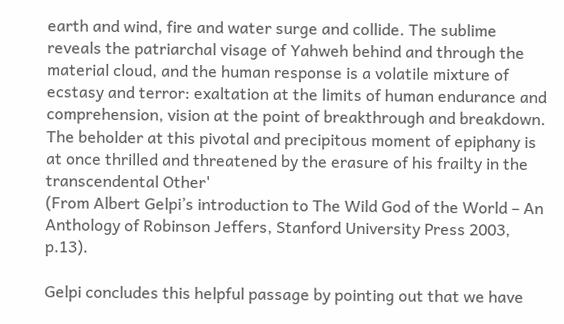earth and wind, fire and water surge and collide. The sublime reveals the patriarchal visage of Yahweh behind and through the material cloud, and the human response is a volatile mixture of ecstasy and terror: exaltation at the limits of human endurance and comprehension, vision at the point of breakthrough and breakdown. The beholder at this pivotal and precipitous moment of epiphany is at once thrilled and threatened by the erasure of his frailty in the transcendental Other'
(From Albert Gelpi’s introduction to The Wild God of the World – An Anthology of Robinson Jeffers, Stanford University Press 2003, p.13).

Gelpi concludes this helpful passage by pointing out that we have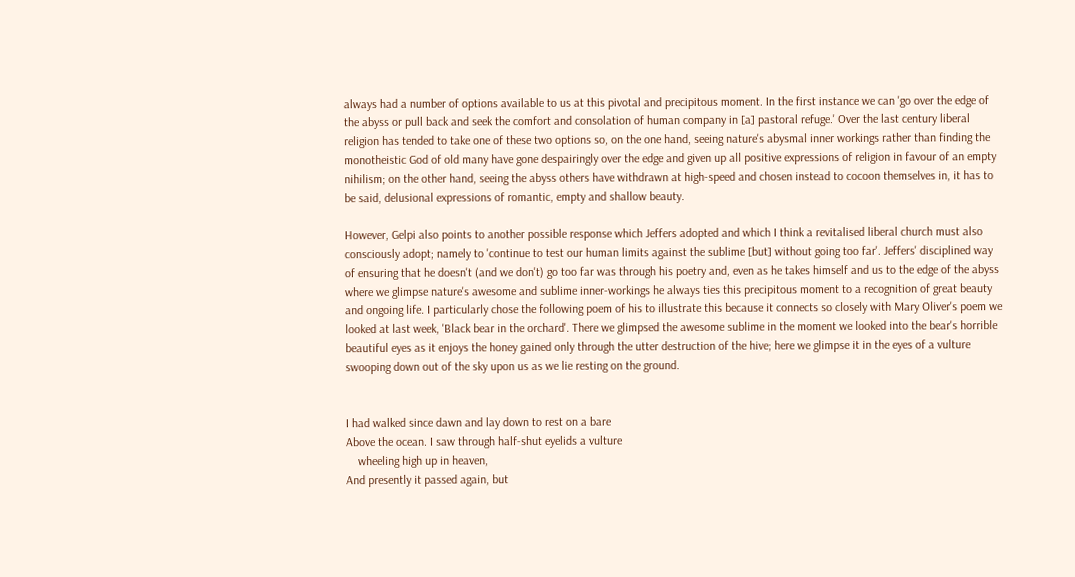always had a number of options available to us at this pivotal and precipitous moment. In the first instance we can 'go over the edge of the abyss or pull back and seek the comfort and consolation of human company in [a] pastoral refuge.' Over the last century liberal religion has tended to take one of these two options so, on the one hand, seeing nature's abysmal inner workings rather than finding the monotheistic God of old many have gone despairingly over the edge and given up all positive expressions of religion in favour of an empty nihilism; on the other hand, seeing the abyss others have withdrawn at high-speed and chosen instead to cocoon themselves in, it has to be said, delusional expressions of romantic, empty and shallow beauty.

However, Gelpi also points to another possible response which Jeffers adopted and which I think a revitalised liberal church must also consciously adopt; namely to 'continue to test our human limits against the sublime [but] without going too far'. Jeffers' disciplined way of ensuring that he doesn't (and we don't) go too far was through his poetry and, even as he takes himself and us to the edge of the abyss where we glimpse nature's awesome and sublime inner-workings he always ties this precipitous moment to a recognition of great beauty and ongoing life. I particularly chose the following poem of his to illustrate this because it connects so closely with Mary Oliver's poem we looked at last week, 'Black bear in the orchard'. There we glimpsed the awesome sublime in the moment we looked into the bear's horrible beautiful eyes as it enjoys the honey gained only through the utter destruction of the hive; here we glimpse it in the eyes of a vulture swooping down out of the sky upon us as we lie resting on the ground.


I had walked since dawn and lay down to rest on a bare
Above the ocean. I saw through half-shut eyelids a vulture
    wheeling high up in heaven,
And presently it passed again, but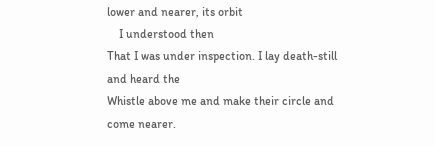lower and nearer, its orbit
    I understood then
That I was under inspection. I lay death-still and heard the
Whistle above me and make their circle and come nearer.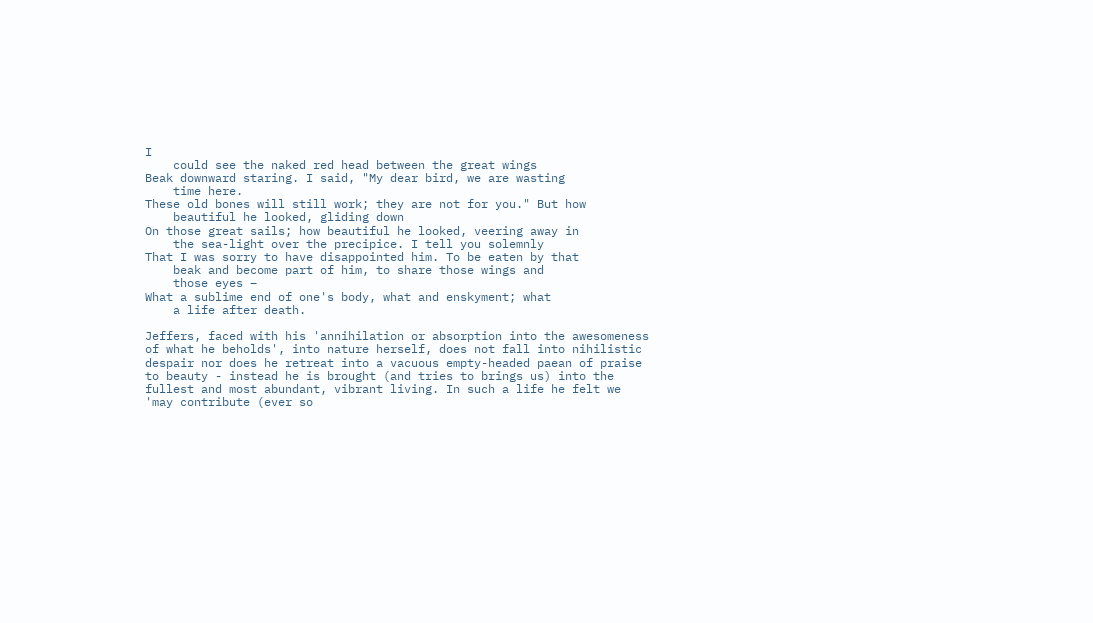I
    could see the naked red head between the great wings
Beak downward staring. I said, "My dear bird, we are wasting
    time here.
These old bones will still work; they are not for you." But how
    beautiful he looked, gliding down
On those great sails; how beautiful he looked, veering away in
    the sea-light over the precipice. I tell you solemnly
That I was sorry to have disappointed him. To be eaten by that
    beak and become part of him, to share those wings and
    those eyes –
What a sublime end of one's body, what and enskyment; what
    a life after death.

Jeffers, faced with his 'annihilation or absorption into the awesomeness of what he beholds', into nature herself, does not fall into nihilistic despair nor does he retreat into a vacuous empty-headed paean of praise to beauty - instead he is brought (and tries to brings us) into the fullest and most abundant, vibrant living. In such a life he felt we 'may contribute (ever so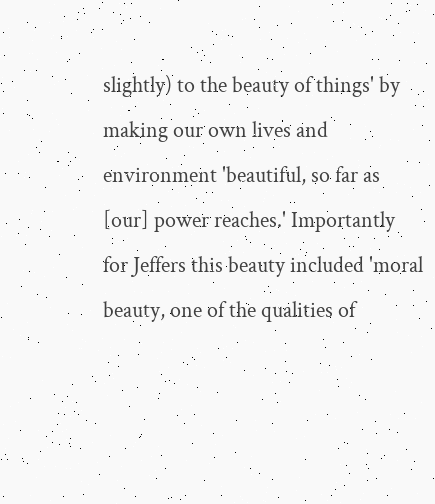slightly) to the beauty of things' by making our own lives and environment 'beautiful, so far as [our] power reaches.' Importantly for Jeffers this beauty included 'moral beauty, one of the qualities of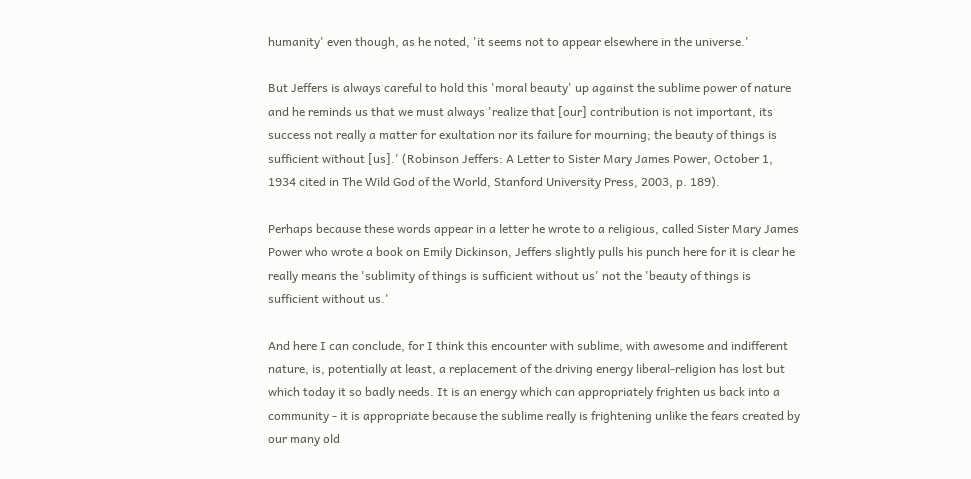humanity' even though, as he noted, 'it seems not to appear elsewhere in the universe.'

But Jeffers is always careful to hold this 'moral beauty' up against the sublime power of nature and he reminds us that we must always 'realize that [our] contribution is not important, its success not really a matter for exultation nor its failure for mourning; the beauty of things is sufficient without [us].' (Robinson Jeffers: A Letter to Sister Mary James Power, October 1, 1934 cited in The Wild God of the World, Stanford University Press, 2003, p. 189).

Perhaps because these words appear in a letter he wrote to a religious, called Sister Mary James Power who wrote a book on Emily Dickinson, Jeffers slightly pulls his punch here for it is clear he really means the 'sublimity of things is sufficient without us' not the 'beauty of things is sufficient without us.'

And here I can conclude, for I think this encounter with sublime, with awesome and indifferent nature, is, potentially at least, a replacement of the driving energy liberal-religion has lost but which today it so badly needs. It is an energy which can appropriately frighten us back into a community - it is appropriate because the sublime really is frightening unlike the fears created by our many old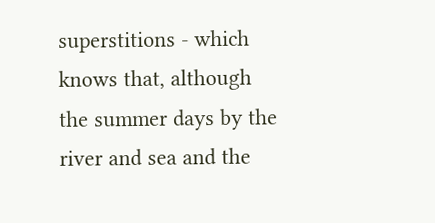superstitions - which knows that, although the summer days by the river and sea and the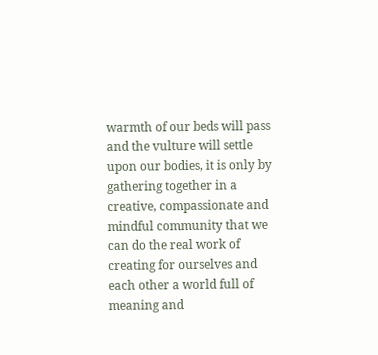warmth of our beds will pass and the vulture will settle upon our bodies, it is only by gathering together in a creative, compassionate and mindful community that we can do the real work of creating for ourselves and each other a world full of meaning and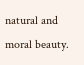natural and moral beauty.